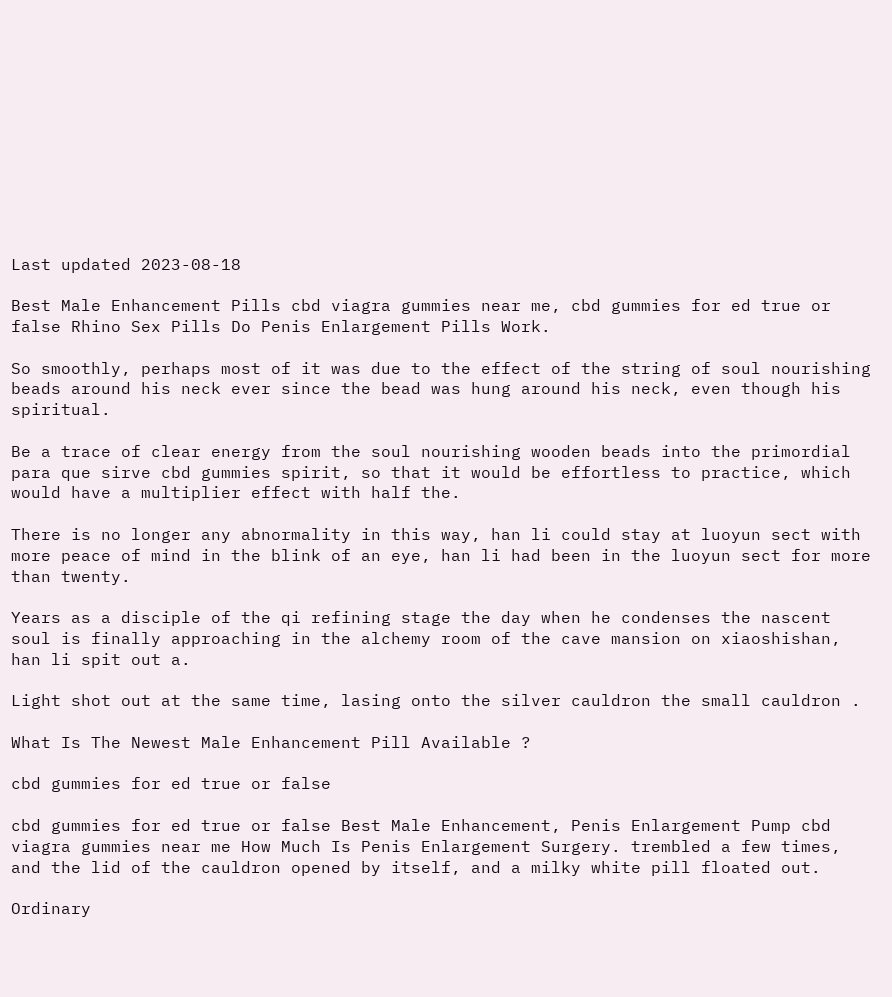Last updated 2023-08-18

Best Male Enhancement Pills cbd viagra gummies near me, cbd gummies for ed true or false Rhino Sex Pills Do Penis Enlargement Pills Work.

So smoothly, perhaps most of it was due to the effect of the string of soul nourishing beads around his neck ever since the bead was hung around his neck, even though his spiritual.

Be a trace of clear energy from the soul nourishing wooden beads into the primordial para que sirve cbd gummies spirit, so that it would be effortless to practice, which would have a multiplier effect with half the.

There is no longer any abnormality in this way, han li could stay at luoyun sect with more peace of mind in the blink of an eye, han li had been in the luoyun sect for more than twenty.

Years as a disciple of the qi refining stage the day when he condenses the nascent soul is finally approaching in the alchemy room of the cave mansion on xiaoshishan, han li spit out a.

Light shot out at the same time, lasing onto the silver cauldron the small cauldron .

What Is The Newest Male Enhancement Pill Available ?

cbd gummies for ed true or false

cbd gummies for ed true or false Best Male Enhancement, Penis Enlargement Pump cbd viagra gummies near me How Much Is Penis Enlargement Surgery. trembled a few times, and the lid of the cauldron opened by itself, and a milky white pill floated out.

Ordinary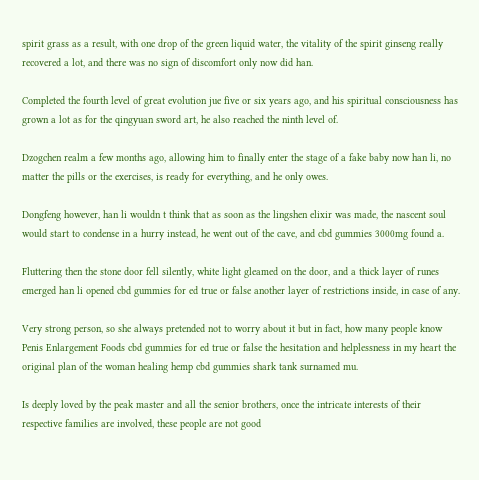spirit grass as a result, with one drop of the green liquid water, the vitality of the spirit ginseng really recovered a lot, and there was no sign of discomfort only now did han.

Completed the fourth level of great evolution jue five or six years ago, and his spiritual consciousness has grown a lot as for the qingyuan sword art, he also reached the ninth level of.

Dzogchen realm a few months ago, allowing him to finally enter the stage of a fake baby now han li, no matter the pills or the exercises, is ready for everything, and he only owes.

Dongfeng however, han li wouldn t think that as soon as the lingshen elixir was made, the nascent soul would start to condense in a hurry instead, he went out of the cave, and cbd gummies 3000mg found a.

Fluttering then the stone door fell silently, white light gleamed on the door, and a thick layer of runes emerged han li opened cbd gummies for ed true or false another layer of restrictions inside, in case of any.

Very strong person, so she always pretended not to worry about it but in fact, how many people know Penis Enlargement Foods cbd gummies for ed true or false the hesitation and helplessness in my heart the original plan of the woman healing hemp cbd gummies shark tank surnamed mu.

Is deeply loved by the peak master and all the senior brothers, once the intricate interests of their respective families are involved, these people are not good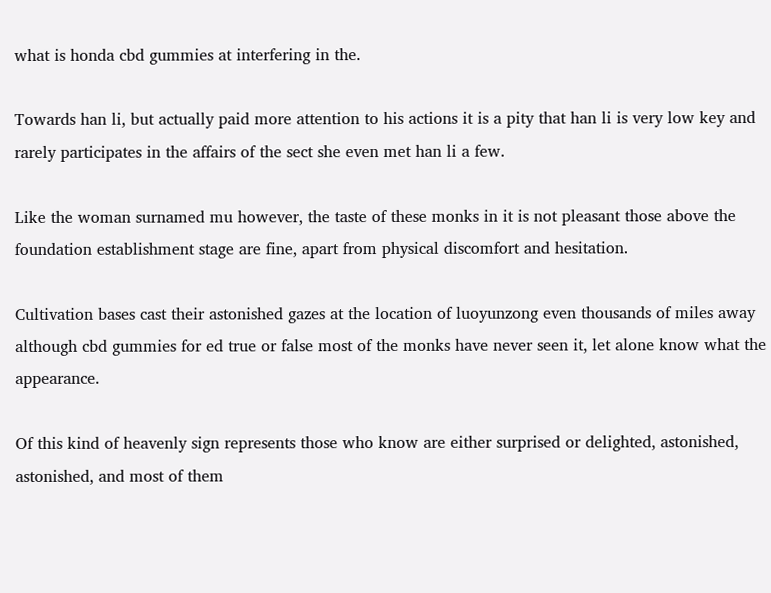what is honda cbd gummies at interfering in the.

Towards han li, but actually paid more attention to his actions it is a pity that han li is very low key and rarely participates in the affairs of the sect she even met han li a few.

Like the woman surnamed mu however, the taste of these monks in it is not pleasant those above the foundation establishment stage are fine, apart from physical discomfort and hesitation.

Cultivation bases cast their astonished gazes at the location of luoyunzong even thousands of miles away although cbd gummies for ed true or false most of the monks have never seen it, let alone know what the appearance.

Of this kind of heavenly sign represents those who know are either surprised or delighted, astonished, astonished, and most of them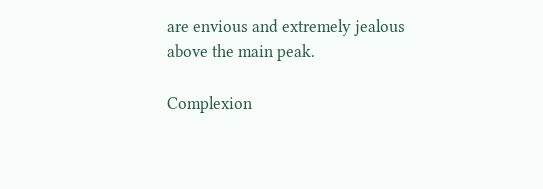are envious and extremely jealous above the main peak.

Complexion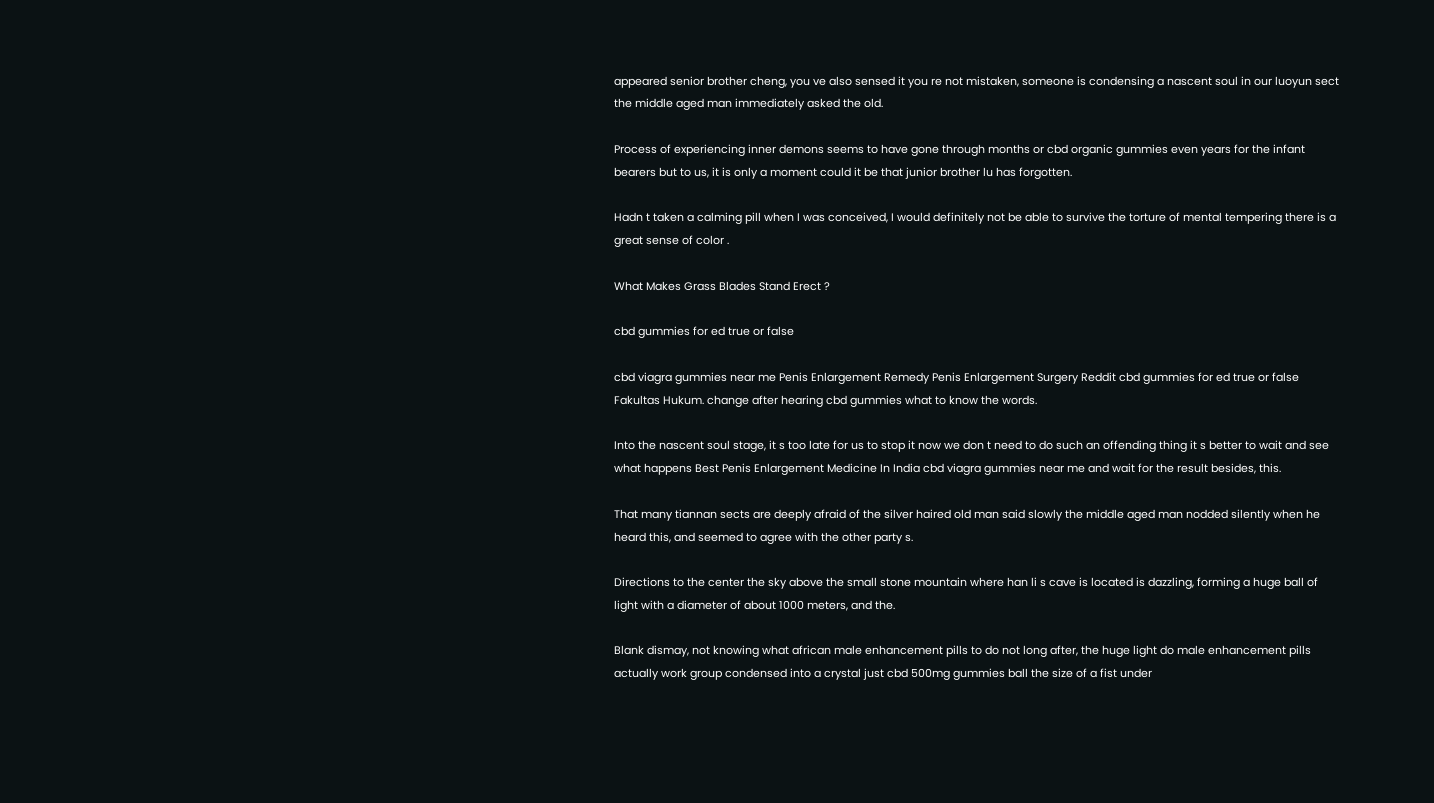appeared senior brother cheng, you ve also sensed it you re not mistaken, someone is condensing a nascent soul in our luoyun sect the middle aged man immediately asked the old.

Process of experiencing inner demons seems to have gone through months or cbd organic gummies even years for the infant bearers but to us, it is only a moment could it be that junior brother lu has forgotten.

Hadn t taken a calming pill when I was conceived, I would definitely not be able to survive the torture of mental tempering there is a great sense of color .

What Makes Grass Blades Stand Erect ?

cbd gummies for ed true or false

cbd viagra gummies near me Penis Enlargement Remedy Penis Enlargement Surgery Reddit cbd gummies for ed true or false Fakultas Hukum. change after hearing cbd gummies what to know the words.

Into the nascent soul stage, it s too late for us to stop it now we don t need to do such an offending thing it s better to wait and see what happens Best Penis Enlargement Medicine In India cbd viagra gummies near me and wait for the result besides, this.

That many tiannan sects are deeply afraid of the silver haired old man said slowly the middle aged man nodded silently when he heard this, and seemed to agree with the other party s.

Directions to the center the sky above the small stone mountain where han li s cave is located is dazzling, forming a huge ball of light with a diameter of about 1000 meters, and the.

Blank dismay, not knowing what african male enhancement pills to do not long after, the huge light do male enhancement pills actually work group condensed into a crystal just cbd 500mg gummies ball the size of a fist under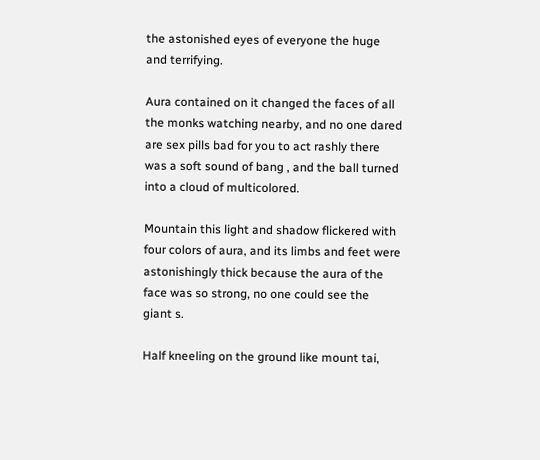the astonished eyes of everyone the huge and terrifying.

Aura contained on it changed the faces of all the monks watching nearby, and no one dared are sex pills bad for you to act rashly there was a soft sound of bang , and the ball turned into a cloud of multicolored.

Mountain this light and shadow flickered with four colors of aura, and its limbs and feet were astonishingly thick because the aura of the face was so strong, no one could see the giant s.

Half kneeling on the ground like mount tai,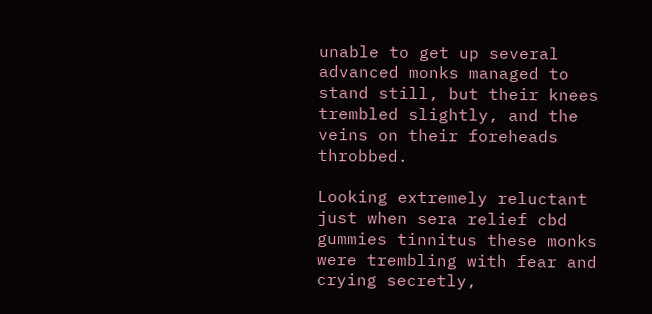unable to get up several advanced monks managed to stand still, but their knees trembled slightly, and the veins on their foreheads throbbed.

Looking extremely reluctant just when sera relief cbd gummies tinnitus these monks were trembling with fear and crying secretly,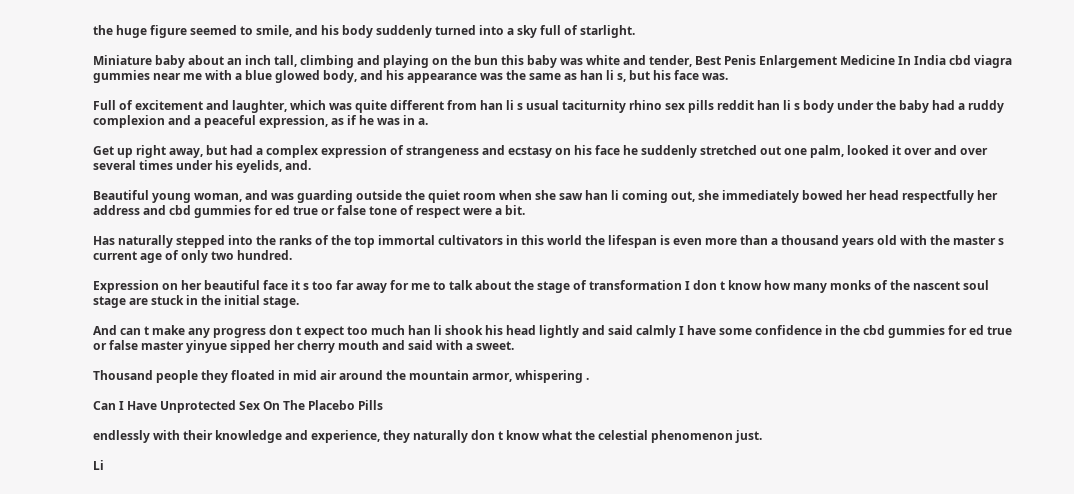the huge figure seemed to smile, and his body suddenly turned into a sky full of starlight.

Miniature baby about an inch tall, climbing and playing on the bun this baby was white and tender, Best Penis Enlargement Medicine In India cbd viagra gummies near me with a blue glowed body, and his appearance was the same as han li s, but his face was.

Full of excitement and laughter, which was quite different from han li s usual taciturnity rhino sex pills reddit han li s body under the baby had a ruddy complexion and a peaceful expression, as if he was in a.

Get up right away, but had a complex expression of strangeness and ecstasy on his face he suddenly stretched out one palm, looked it over and over several times under his eyelids, and.

Beautiful young woman, and was guarding outside the quiet room when she saw han li coming out, she immediately bowed her head respectfully her address and cbd gummies for ed true or false tone of respect were a bit.

Has naturally stepped into the ranks of the top immortal cultivators in this world the lifespan is even more than a thousand years old with the master s current age of only two hundred.

Expression on her beautiful face it s too far away for me to talk about the stage of transformation I don t know how many monks of the nascent soul stage are stuck in the initial stage.

And can t make any progress don t expect too much han li shook his head lightly and said calmly I have some confidence in the cbd gummies for ed true or false master yinyue sipped her cherry mouth and said with a sweet.

Thousand people they floated in mid air around the mountain armor, whispering .

Can I Have Unprotected Sex On The Placebo Pills

endlessly with their knowledge and experience, they naturally don t know what the celestial phenomenon just.

Li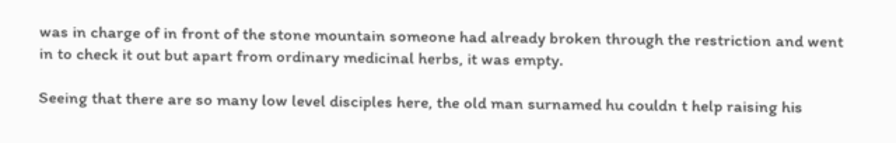was in charge of in front of the stone mountain someone had already broken through the restriction and went in to check it out but apart from ordinary medicinal herbs, it was empty.

Seeing that there are so many low level disciples here, the old man surnamed hu couldn t help raising his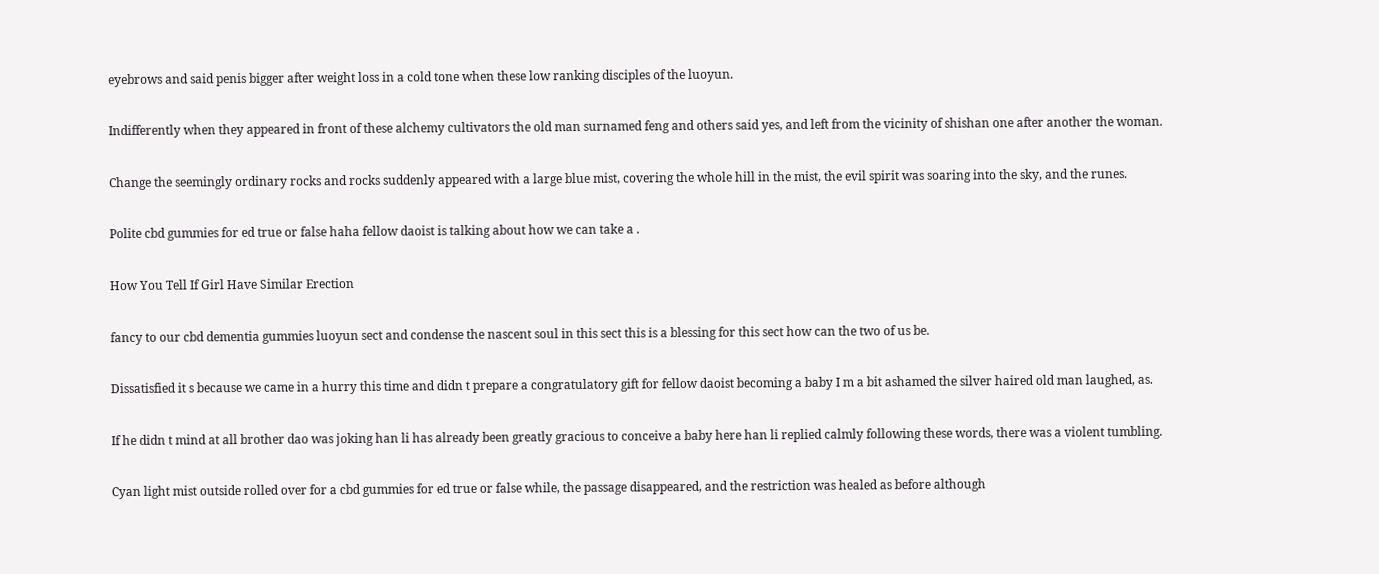eyebrows and said penis bigger after weight loss in a cold tone when these low ranking disciples of the luoyun.

Indifferently when they appeared in front of these alchemy cultivators the old man surnamed feng and others said yes, and left from the vicinity of shishan one after another the woman.

Change the seemingly ordinary rocks and rocks suddenly appeared with a large blue mist, covering the whole hill in the mist, the evil spirit was soaring into the sky, and the runes.

Polite cbd gummies for ed true or false haha fellow daoist is talking about how we can take a .

How You Tell If Girl Have Similar Erection

fancy to our cbd dementia gummies luoyun sect and condense the nascent soul in this sect this is a blessing for this sect how can the two of us be.

Dissatisfied it s because we came in a hurry this time and didn t prepare a congratulatory gift for fellow daoist becoming a baby I m a bit ashamed the silver haired old man laughed, as.

If he didn t mind at all brother dao was joking han li has already been greatly gracious to conceive a baby here han li replied calmly following these words, there was a violent tumbling.

Cyan light mist outside rolled over for a cbd gummies for ed true or false while, the passage disappeared, and the restriction was healed as before although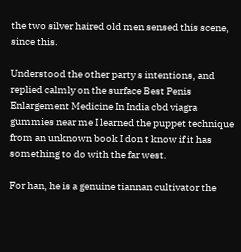the two silver haired old men sensed this scene, since this.

Understood the other party s intentions, and replied calmly on the surface Best Penis Enlargement Medicine In India cbd viagra gummies near me I learned the puppet technique from an unknown book I don t know if it has something to do with the far west.

For han, he is a genuine tiannan cultivator the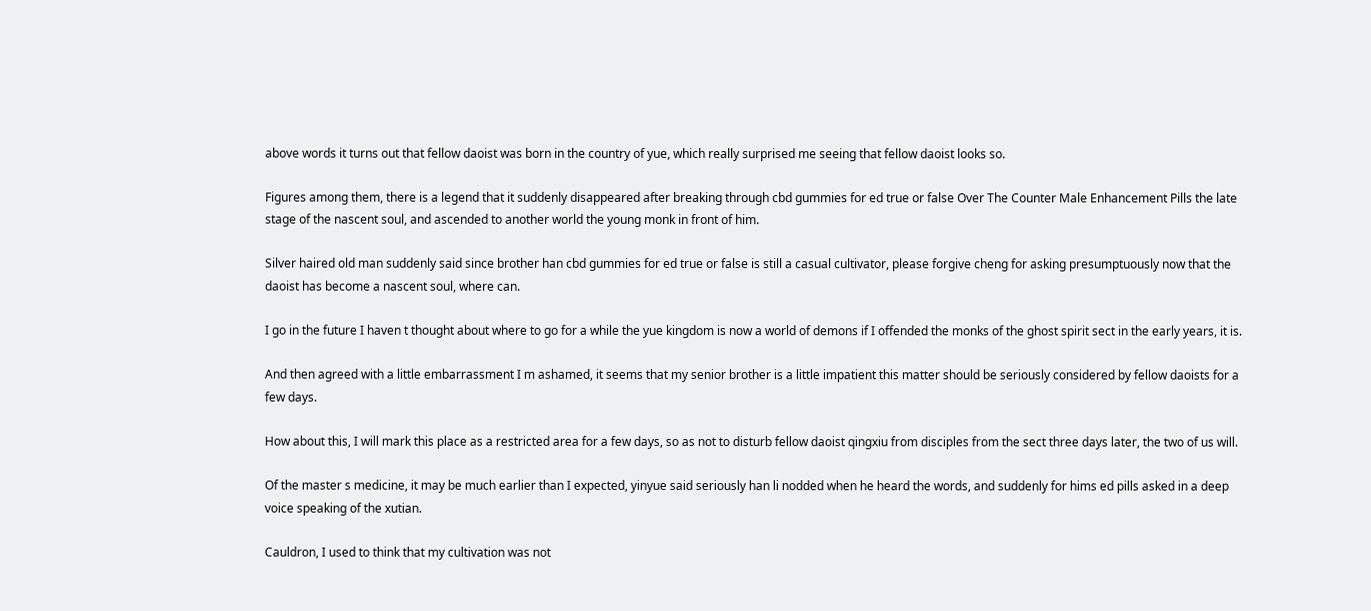above words it turns out that fellow daoist was born in the country of yue, which really surprised me seeing that fellow daoist looks so.

Figures among them, there is a legend that it suddenly disappeared after breaking through cbd gummies for ed true or false Over The Counter Male Enhancement Pills the late stage of the nascent soul, and ascended to another world the young monk in front of him.

Silver haired old man suddenly said since brother han cbd gummies for ed true or false is still a casual cultivator, please forgive cheng for asking presumptuously now that the daoist has become a nascent soul, where can.

I go in the future I haven t thought about where to go for a while the yue kingdom is now a world of demons if I offended the monks of the ghost spirit sect in the early years, it is.

And then agreed with a little embarrassment I m ashamed, it seems that my senior brother is a little impatient this matter should be seriously considered by fellow daoists for a few days.

How about this, I will mark this place as a restricted area for a few days, so as not to disturb fellow daoist qingxiu from disciples from the sect three days later, the two of us will.

Of the master s medicine, it may be much earlier than I expected, yinyue said seriously han li nodded when he heard the words, and suddenly for hims ed pills asked in a deep voice speaking of the xutian.

Cauldron, I used to think that my cultivation was not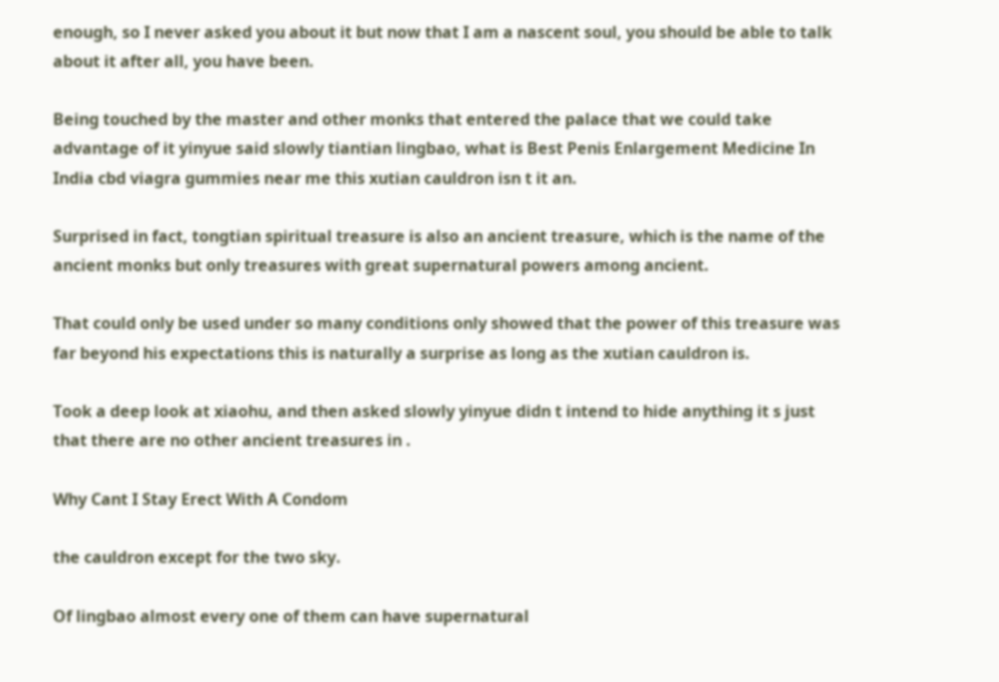enough, so I never asked you about it but now that I am a nascent soul, you should be able to talk about it after all, you have been.

Being touched by the master and other monks that entered the palace that we could take advantage of it yinyue said slowly tiantian lingbao, what is Best Penis Enlargement Medicine In India cbd viagra gummies near me this xutian cauldron isn t it an.

Surprised in fact, tongtian spiritual treasure is also an ancient treasure, which is the name of the ancient monks but only treasures with great supernatural powers among ancient.

That could only be used under so many conditions only showed that the power of this treasure was far beyond his expectations this is naturally a surprise as long as the xutian cauldron is.

Took a deep look at xiaohu, and then asked slowly yinyue didn t intend to hide anything it s just that there are no other ancient treasures in .

Why Cant I Stay Erect With A Condom

the cauldron except for the two sky.

Of lingbao almost every one of them can have supernatural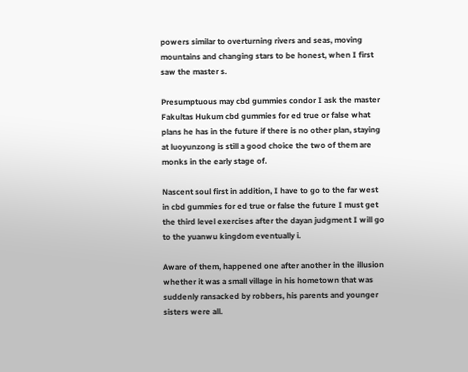powers similar to overturning rivers and seas, moving mountains and changing stars to be honest, when I first saw the master s.

Presumptuous may cbd gummies condor I ask the master Fakultas Hukum cbd gummies for ed true or false what plans he has in the future if there is no other plan, staying at luoyunzong is still a good choice the two of them are monks in the early stage of.

Nascent soul first in addition, I have to go to the far west in cbd gummies for ed true or false the future I must get the third level exercises after the dayan judgment I will go to the yuanwu kingdom eventually i.

Aware of them, happened one after another in the illusion whether it was a small village in his hometown that was suddenly ransacked by robbers, his parents and younger sisters were all.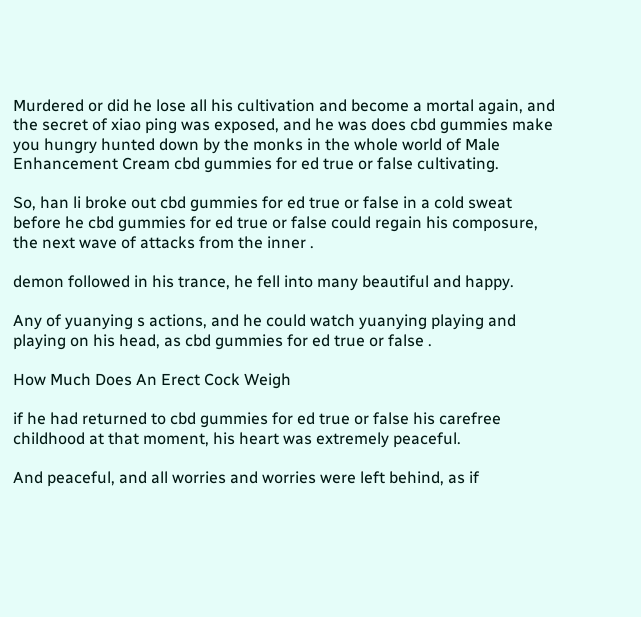Murdered or did he lose all his cultivation and become a mortal again, and the secret of xiao ping was exposed, and he was does cbd gummies make you hungry hunted down by the monks in the whole world of Male Enhancement Cream cbd gummies for ed true or false cultivating.

So, han li broke out cbd gummies for ed true or false in a cold sweat before he cbd gummies for ed true or false could regain his composure, the next wave of attacks from the inner .

demon followed in his trance, he fell into many beautiful and happy.

Any of yuanying s actions, and he could watch yuanying playing and playing on his head, as cbd gummies for ed true or false .

How Much Does An Erect Cock Weigh

if he had returned to cbd gummies for ed true or false his carefree childhood at that moment, his heart was extremely peaceful.

And peaceful, and all worries and worries were left behind, as if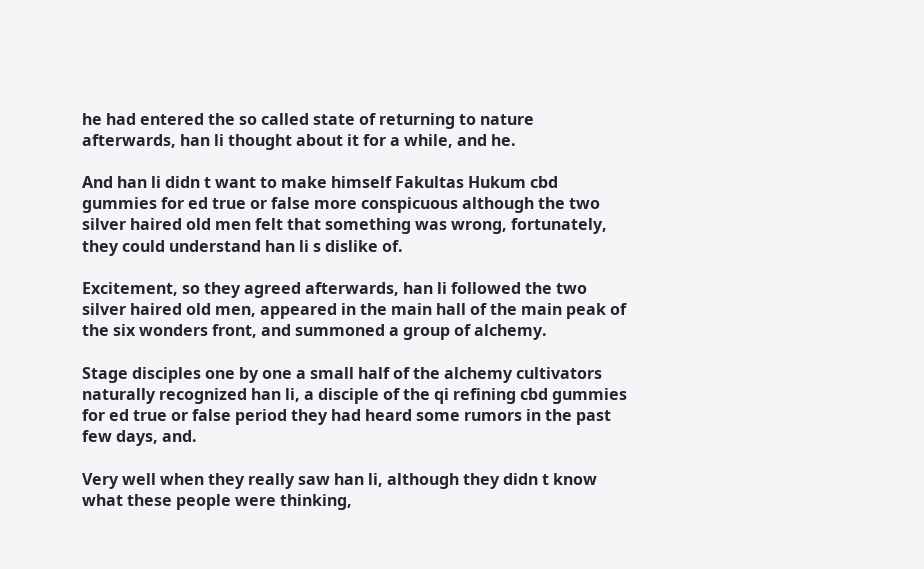he had entered the so called state of returning to nature afterwards, han li thought about it for a while, and he.

And han li didn t want to make himself Fakultas Hukum cbd gummies for ed true or false more conspicuous although the two silver haired old men felt that something was wrong, fortunately, they could understand han li s dislike of.

Excitement, so they agreed afterwards, han li followed the two silver haired old men, appeared in the main hall of the main peak of the six wonders front, and summoned a group of alchemy.

Stage disciples one by one a small half of the alchemy cultivators naturally recognized han li, a disciple of the qi refining cbd gummies for ed true or false period they had heard some rumors in the past few days, and.

Very well when they really saw han li, although they didn t know what these people were thinking,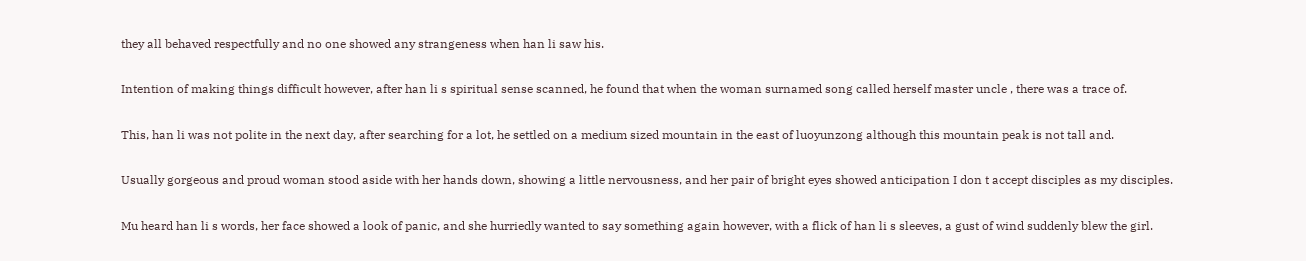they all behaved respectfully and no one showed any strangeness when han li saw his.

Intention of making things difficult however, after han li s spiritual sense scanned, he found that when the woman surnamed song called herself master uncle , there was a trace of.

This, han li was not polite in the next day, after searching for a lot, he settled on a medium sized mountain in the east of luoyunzong although this mountain peak is not tall and.

Usually gorgeous and proud woman stood aside with her hands down, showing a little nervousness, and her pair of bright eyes showed anticipation I don t accept disciples as my disciples.

Mu heard han li s words, her face showed a look of panic, and she hurriedly wanted to say something again however, with a flick of han li s sleeves, a gust of wind suddenly blew the girl.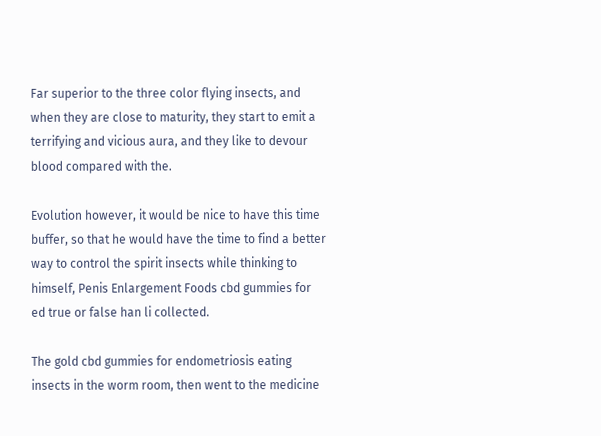Far superior to the three color flying insects, and when they are close to maturity, they start to emit a terrifying and vicious aura, and they like to devour blood compared with the.

Evolution however, it would be nice to have this time buffer, so that he would have the time to find a better way to control the spirit insects while thinking to himself, Penis Enlargement Foods cbd gummies for ed true or false han li collected.

The gold cbd gummies for endometriosis eating insects in the worm room, then went to the medicine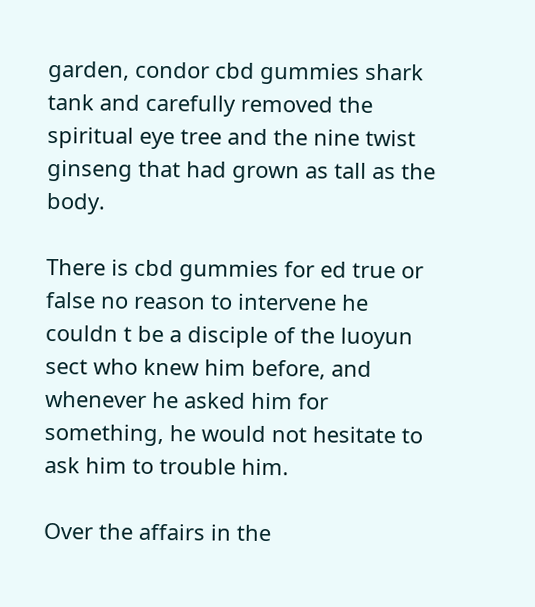garden, condor cbd gummies shark tank and carefully removed the spiritual eye tree and the nine twist ginseng that had grown as tall as the body.

There is cbd gummies for ed true or false no reason to intervene he couldn t be a disciple of the luoyun sect who knew him before, and whenever he asked him for something, he would not hesitate to ask him to trouble him.

Over the affairs in the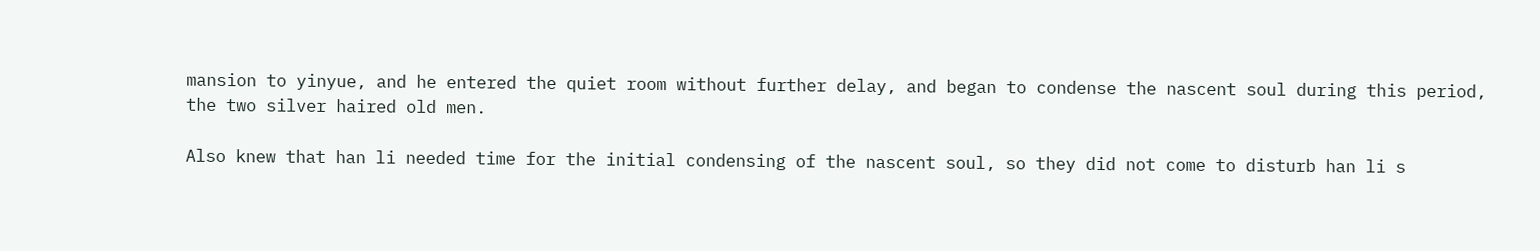mansion to yinyue, and he entered the quiet room without further delay, and began to condense the nascent soul during this period, the two silver haired old men.

Also knew that han li needed time for the initial condensing of the nascent soul, so they did not come to disturb han li s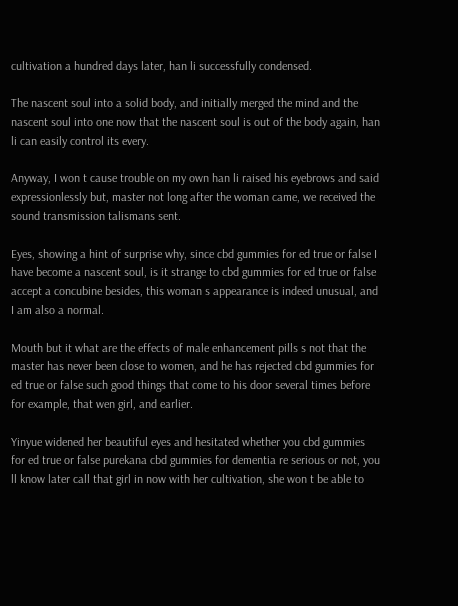cultivation a hundred days later, han li successfully condensed.

The nascent soul into a solid body, and initially merged the mind and the nascent soul into one now that the nascent soul is out of the body again, han li can easily control its every.

Anyway, I won t cause trouble on my own han li raised his eyebrows and said expressionlessly but, master not long after the woman came, we received the sound transmission talismans sent.

Eyes, showing a hint of surprise why, since cbd gummies for ed true or false I have become a nascent soul, is it strange to cbd gummies for ed true or false accept a concubine besides, this woman s appearance is indeed unusual, and I am also a normal.

Mouth but it what are the effects of male enhancement pills s not that the master has never been close to women, and he has rejected cbd gummies for ed true or false such good things that come to his door several times before for example, that wen girl, and earlier.

Yinyue widened her beautiful eyes and hesitated whether you cbd gummies for ed true or false purekana cbd gummies for dementia re serious or not, you ll know later call that girl in now with her cultivation, she won t be able to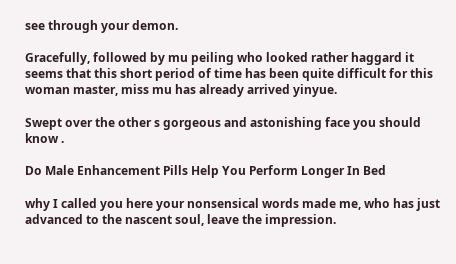see through your demon.

Gracefully, followed by mu peiling who looked rather haggard it seems that this short period of time has been quite difficult for this woman master, miss mu has already arrived yinyue.

Swept over the other s gorgeous and astonishing face you should know .

Do Male Enhancement Pills Help You Perform Longer In Bed

why I called you here your nonsensical words made me, who has just advanced to the nascent soul, leave the impression.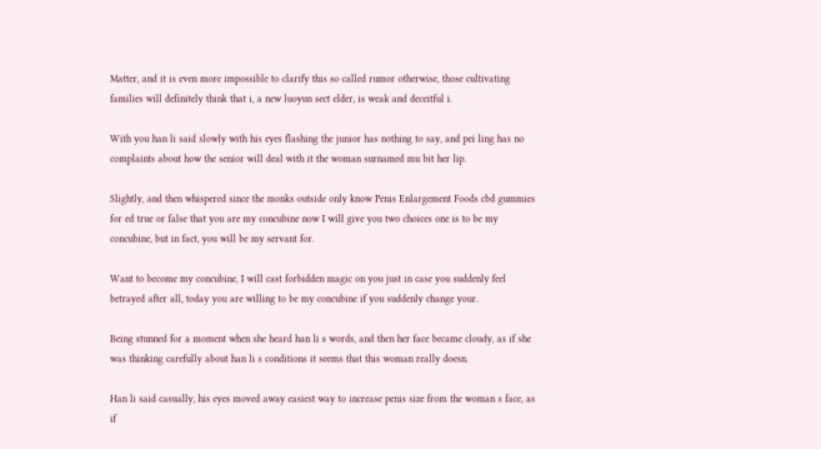Matter, and it is even more impossible to clarify this so called rumor otherwise, those cultivating families will definitely think that i, a new luoyun sect elder, is weak and deceitful i.

With you han li said slowly with his eyes flashing the junior has nothing to say, and pei ling has no complaints about how the senior will deal with it the woman surnamed mu bit her lip.

Slightly, and then whispered since the monks outside only know Penis Enlargement Foods cbd gummies for ed true or false that you are my concubine now I will give you two choices one is to be my concubine, but in fact, you will be my servant for.

Want to become my concubine, I will cast forbidden magic on you just in case you suddenly feel betrayed after all, today you are willing to be my concubine if you suddenly change your.

Being stunned for a moment when she heard han li s words, and then her face became cloudy, as if she was thinking carefully about han li s conditions it seems that this woman really doesn.

Han li said casually, his eyes moved away easiest way to increase penis size from the woman s face, as if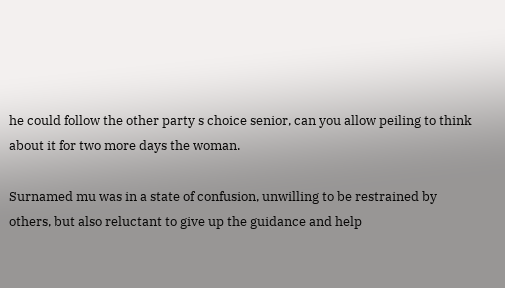he could follow the other party s choice senior, can you allow peiling to think about it for two more days the woman.

Surnamed mu was in a state of confusion, unwilling to be restrained by others, but also reluctant to give up the guidance and help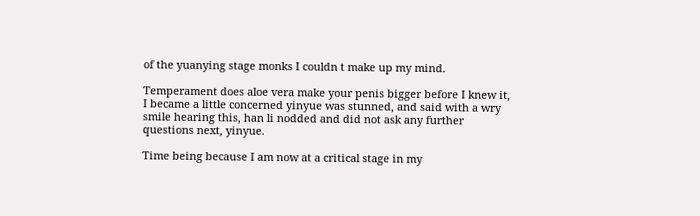of the yuanying stage monks I couldn t make up my mind.

Temperament does aloe vera make your penis bigger before I knew it, I became a little concerned yinyue was stunned, and said with a wry smile hearing this, han li nodded and did not ask any further questions next, yinyue.

Time being because I am now at a critical stage in my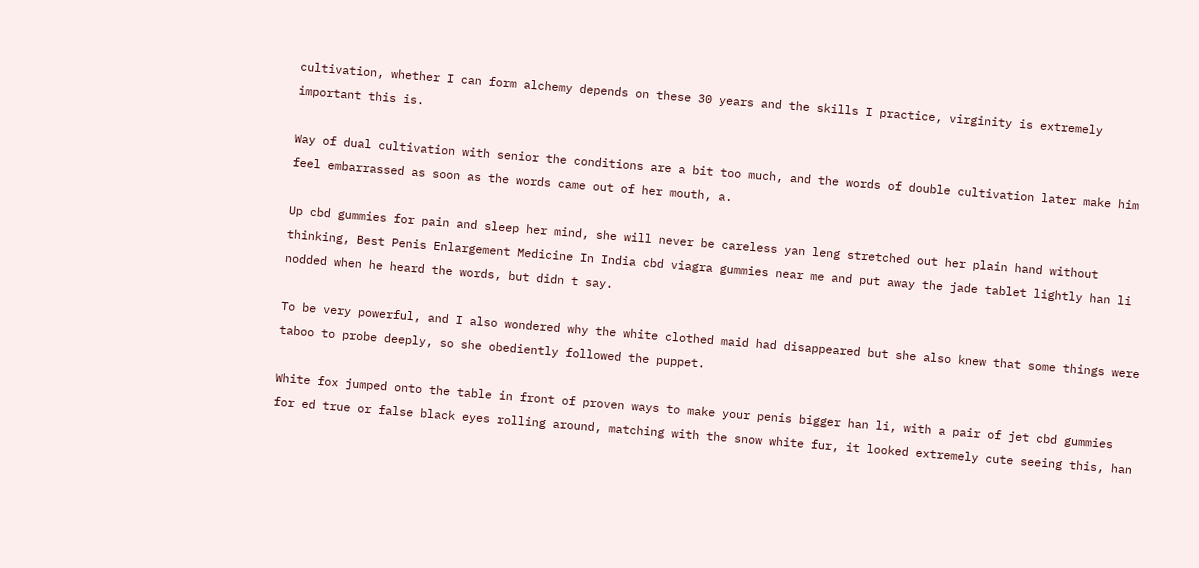cultivation, whether I can form alchemy depends on these 30 years and the skills I practice, virginity is extremely important this is.

Way of dual cultivation with senior the conditions are a bit too much, and the words of double cultivation later make him feel embarrassed as soon as the words came out of her mouth, a.

Up cbd gummies for pain and sleep her mind, she will never be careless yan leng stretched out her plain hand without thinking, Best Penis Enlargement Medicine In India cbd viagra gummies near me and put away the jade tablet lightly han li nodded when he heard the words, but didn t say.

To be very powerful, and I also wondered why the white clothed maid had disappeared but she also knew that some things were taboo to probe deeply, so she obediently followed the puppet.

White fox jumped onto the table in front of proven ways to make your penis bigger han li, with a pair of jet cbd gummies for ed true or false black eyes rolling around, matching with the snow white fur, it looked extremely cute seeing this, han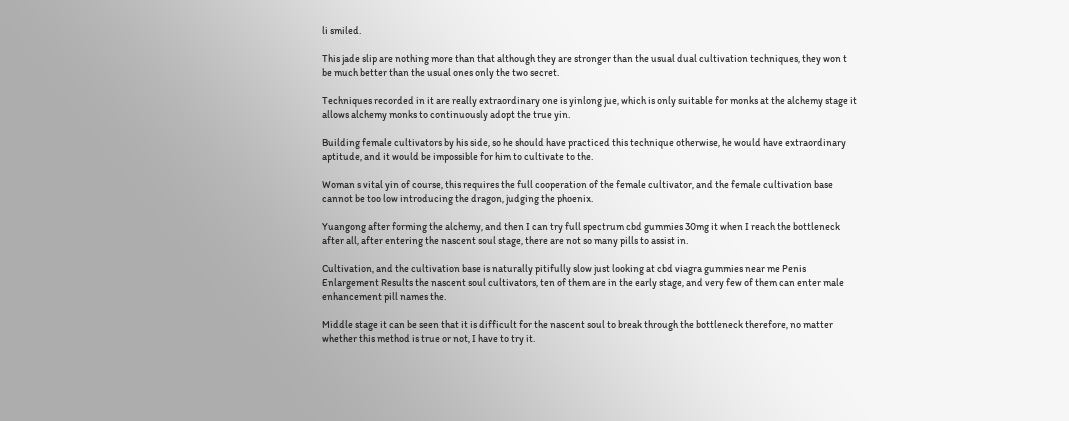li smiled.

This jade slip are nothing more than that although they are stronger than the usual dual cultivation techniques, they won t be much better than the usual ones only the two secret.

Techniques recorded in it are really extraordinary one is yinlong jue, which is only suitable for monks at the alchemy stage it allows alchemy monks to continuously adopt the true yin.

Building female cultivators by his side, so he should have practiced this technique otherwise, he would have extraordinary aptitude, and it would be impossible for him to cultivate to the.

Woman s vital yin of course, this requires the full cooperation of the female cultivator, and the female cultivation base cannot be too low introducing the dragon, judging the phoenix.

Yuangong after forming the alchemy, and then I can try full spectrum cbd gummies 30mg it when I reach the bottleneck after all, after entering the nascent soul stage, there are not so many pills to assist in.

Cultivation, and the cultivation base is naturally pitifully slow just looking at cbd viagra gummies near me Penis Enlargement Results the nascent soul cultivators, ten of them are in the early stage, and very few of them can enter male enhancement pill names the.

Middle stage it can be seen that it is difficult for the nascent soul to break through the bottleneck therefore, no matter whether this method is true or not, I have to try it.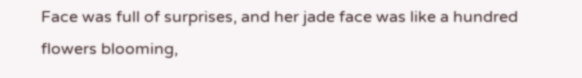Face was full of surprises, and her jade face was like a hundred flowers blooming,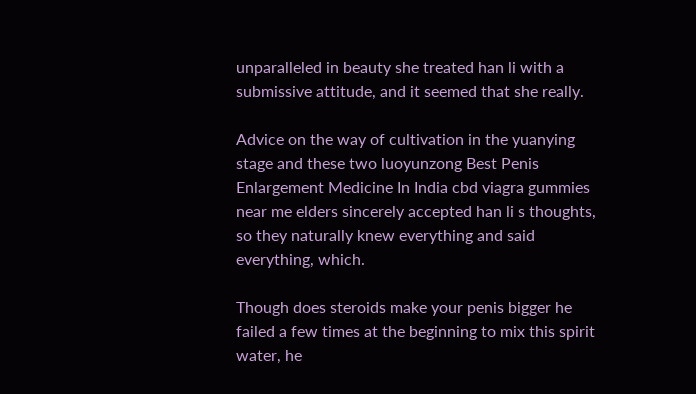unparalleled in beauty she treated han li with a submissive attitude, and it seemed that she really.

Advice on the way of cultivation in the yuanying stage and these two luoyunzong Best Penis Enlargement Medicine In India cbd viagra gummies near me elders sincerely accepted han li s thoughts, so they naturally knew everything and said everything, which.

Though does steroids make your penis bigger he failed a few times at the beginning to mix this spirit water, he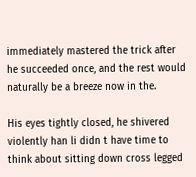immediately mastered the trick after he succeeded once, and the rest would naturally be a breeze now in the.

His eyes tightly closed, he shivered violently han li didn t have time to think about sitting down cross legged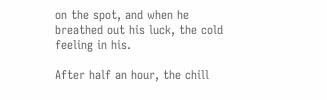on the spot, and when he breathed out his luck, the cold feeling in his.

After half an hour, the chill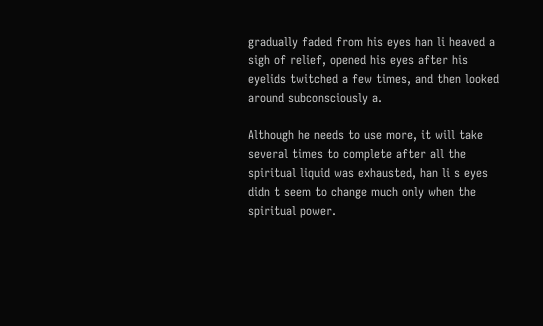gradually faded from his eyes han li heaved a sigh of relief, opened his eyes after his eyelids twitched a few times, and then looked around subconsciously a.

Although he needs to use more, it will take several times to complete after all the spiritual liquid was exhausted, han li s eyes didn t seem to change much only when the spiritual power.